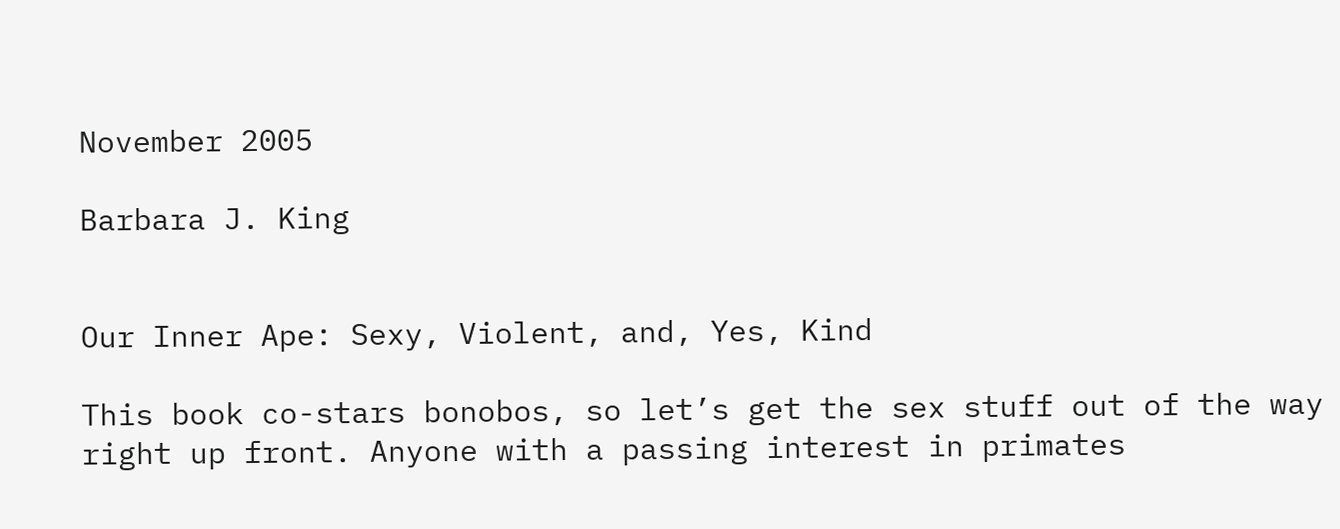November 2005

Barbara J. King


Our Inner Ape: Sexy, Violent, and, Yes, Kind

This book co-stars bonobos, so let’s get the sex stuff out of the way right up front. Anyone with a passing interest in primates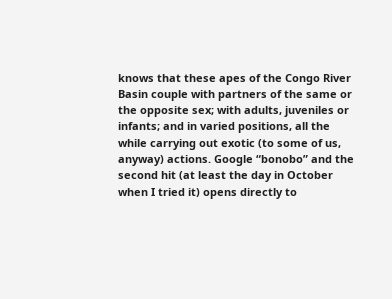knows that these apes of the Congo River Basin couple with partners of the same or the opposite sex; with adults, juveniles or infants; and in varied positions, all the while carrying out exotic (to some of us, anyway) actions. Google “bonobo” and the second hit (at least the day in October when I tried it) opens directly to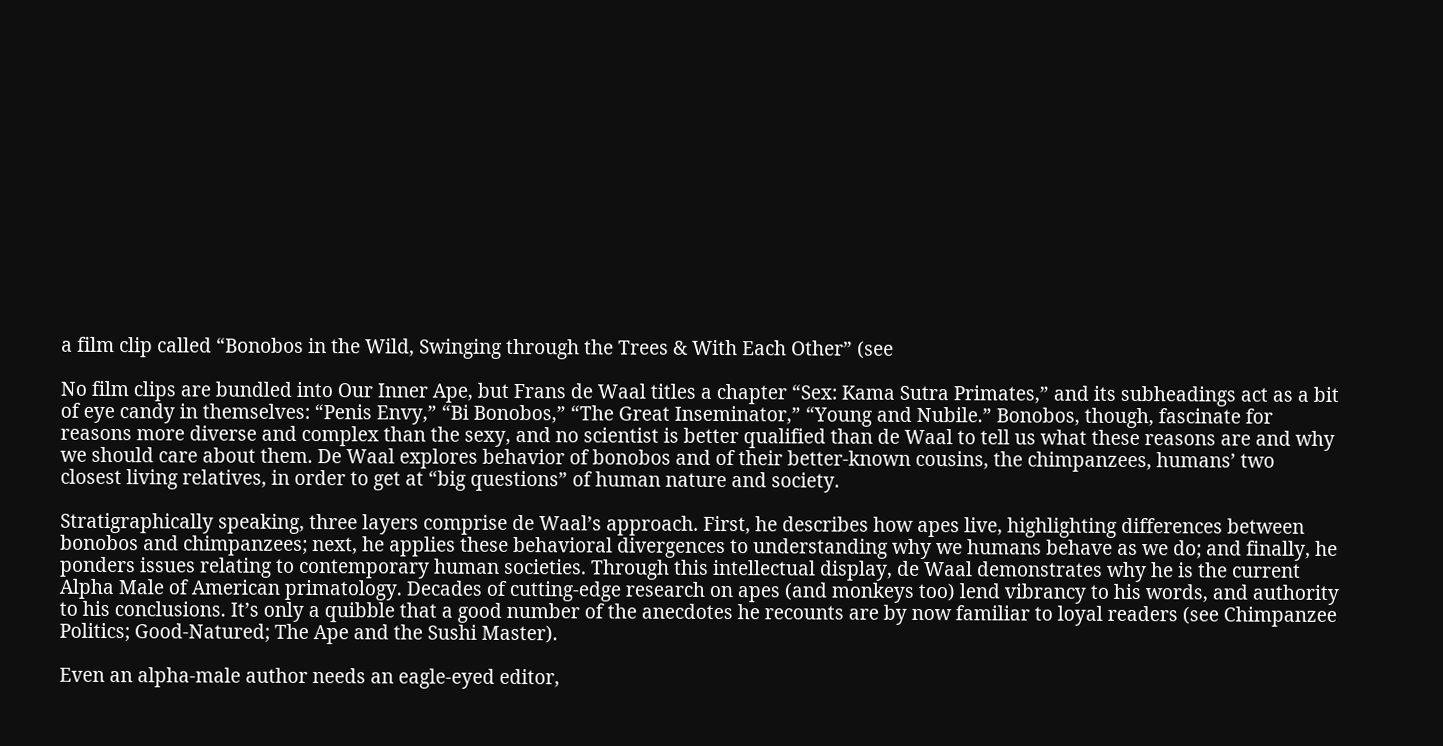a film clip called “Bonobos in the Wild, Swinging through the Trees & With Each Other” (see

No film clips are bundled into Our Inner Ape, but Frans de Waal titles a chapter “Sex: Kama Sutra Primates,” and its subheadings act as a bit of eye candy in themselves: “Penis Envy,” “Bi Bonobos,” “The Great Inseminator,” “Young and Nubile.” Bonobos, though, fascinate for reasons more diverse and complex than the sexy, and no scientist is better qualified than de Waal to tell us what these reasons are and why we should care about them. De Waal explores behavior of bonobos and of their better-known cousins, the chimpanzees, humans’ two closest living relatives, in order to get at “big questions” of human nature and society.

Stratigraphically speaking, three layers comprise de Waal’s approach. First, he describes how apes live, highlighting differences between bonobos and chimpanzees; next, he applies these behavioral divergences to understanding why we humans behave as we do; and finally, he ponders issues relating to contemporary human societies. Through this intellectual display, de Waal demonstrates why he is the current Alpha Male of American primatology. Decades of cutting-edge research on apes (and monkeys too) lend vibrancy to his words, and authority to his conclusions. It’s only a quibble that a good number of the anecdotes he recounts are by now familiar to loyal readers (see Chimpanzee Politics; Good-Natured; The Ape and the Sushi Master).

Even an alpha-male author needs an eagle-eyed editor,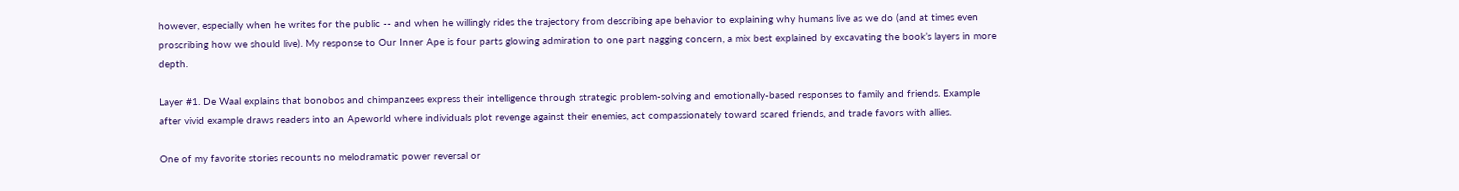however, especially when he writes for the public -- and when he willingly rides the trajectory from describing ape behavior to explaining why humans live as we do (and at times even proscribing how we should live). My response to Our Inner Ape is four parts glowing admiration to one part nagging concern, a mix best explained by excavating the book’s layers in more depth.

Layer #1. De Waal explains that bonobos and chimpanzees express their intelligence through strategic problem-solving and emotionally-based responses to family and friends. Example after vivid example draws readers into an Apeworld where individuals plot revenge against their enemies, act compassionately toward scared friends, and trade favors with allies.

One of my favorite stories recounts no melodramatic power reversal or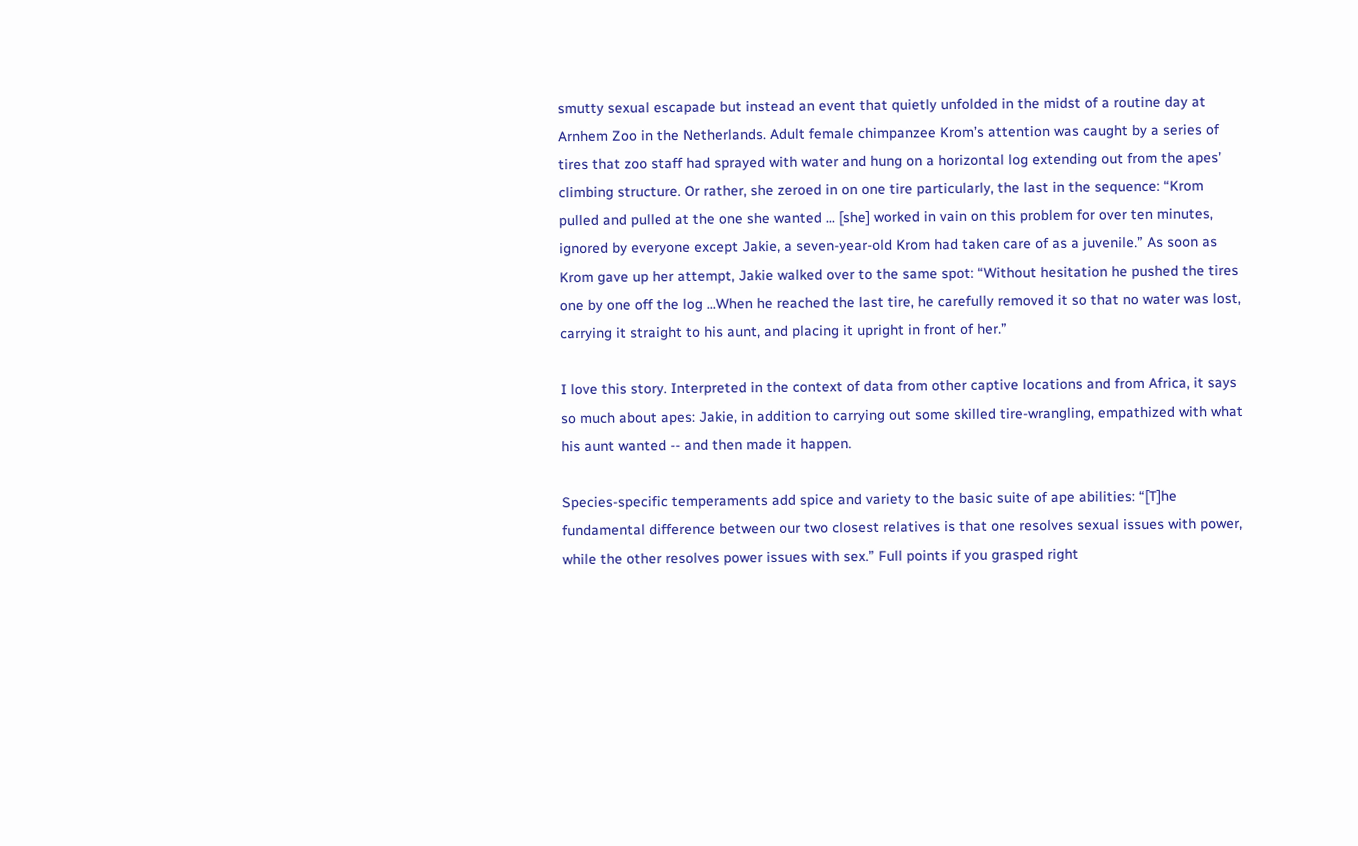smutty sexual escapade but instead an event that quietly unfolded in the midst of a routine day at Arnhem Zoo in the Netherlands. Adult female chimpanzee Krom’s attention was caught by a series of tires that zoo staff had sprayed with water and hung on a horizontal log extending out from the apes’ climbing structure. Or rather, she zeroed in on one tire particularly, the last in the sequence: “Krom pulled and pulled at the one she wanted ... [she] worked in vain on this problem for over ten minutes, ignored by everyone except Jakie, a seven-year-old Krom had taken care of as a juvenile.” As soon as Krom gave up her attempt, Jakie walked over to the same spot: “Without hesitation he pushed the tires one by one off the log ...When he reached the last tire, he carefully removed it so that no water was lost, carrying it straight to his aunt, and placing it upright in front of her.”

I love this story. Interpreted in the context of data from other captive locations and from Africa, it says so much about apes: Jakie, in addition to carrying out some skilled tire-wrangling, empathized with what his aunt wanted -- and then made it happen.

Species-specific temperaments add spice and variety to the basic suite of ape abilities: “[T]he fundamental difference between our two closest relatives is that one resolves sexual issues with power, while the other resolves power issues with sex.” Full points if you grasped right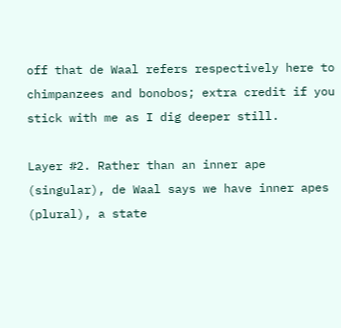off that de Waal refers respectively here to chimpanzees and bonobos; extra credit if you stick with me as I dig deeper still.

Layer #2. Rather than an inner ape (singular), de Waal says we have inner apes (plural), a state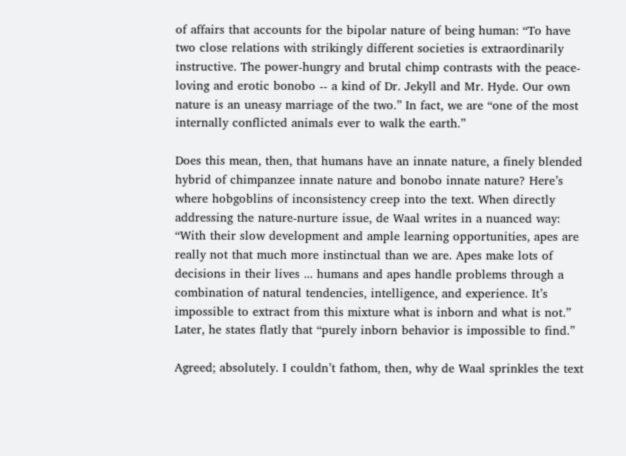of affairs that accounts for the bipolar nature of being human: “To have two close relations with strikingly different societies is extraordinarily instructive. The power-hungry and brutal chimp contrasts with the peace-loving and erotic bonobo -- a kind of Dr. Jekyll and Mr. Hyde. Our own nature is an uneasy marriage of the two.” In fact, we are “one of the most internally conflicted animals ever to walk the earth.”

Does this mean, then, that humans have an innate nature, a finely blended hybrid of chimpanzee innate nature and bonobo innate nature? Here’s where hobgoblins of inconsistency creep into the text. When directly addressing the nature-nurture issue, de Waal writes in a nuanced way: “With their slow development and ample learning opportunities, apes are really not that much more instinctual than we are. Apes make lots of decisions in their lives ... humans and apes handle problems through a combination of natural tendencies, intelligence, and experience. It’s impossible to extract from this mixture what is inborn and what is not.” Later, he states flatly that “purely inborn behavior is impossible to find.”

Agreed; absolutely. I couldn’t fathom, then, why de Waal sprinkles the text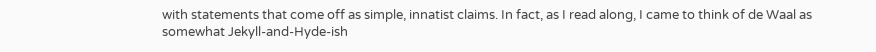with statements that come off as simple, innatist claims. In fact, as I read along, I came to think of de Waal as somewhat Jekyll-and-Hyde-ish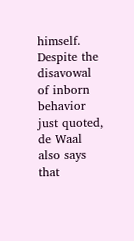himself. Despite the disavowal of inborn behavior just quoted, de Waal also says that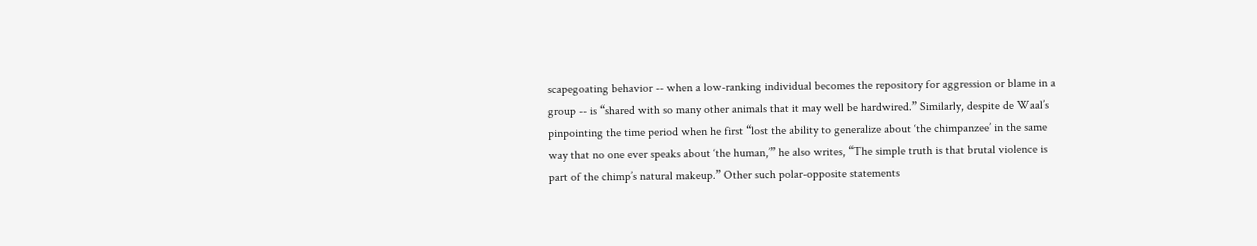scapegoating behavior -- when a low-ranking individual becomes the repository for aggression or blame in a group -- is “shared with so many other animals that it may well be hardwired.” Similarly, despite de Waal’s pinpointing the time period when he first “lost the ability to generalize about ‘the chimpanzee’ in the same way that no one ever speaks about ‘the human,’” he also writes, “The simple truth is that brutal violence is part of the chimp’s natural makeup.” Other such polar-opposite statements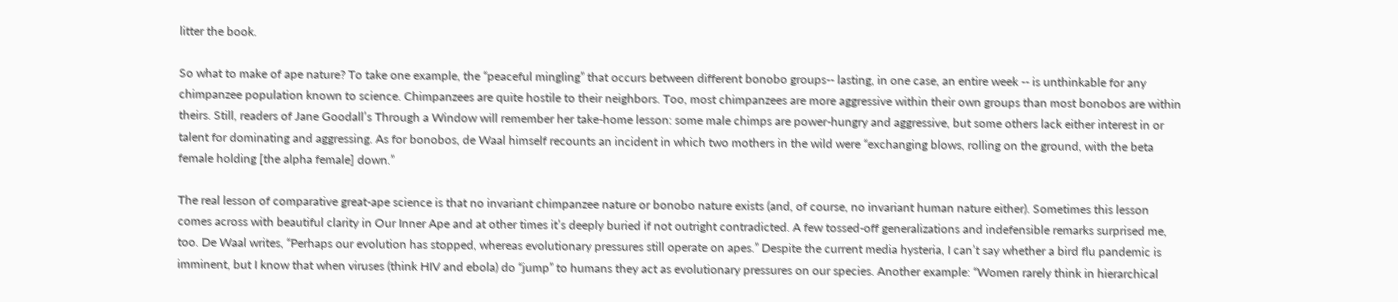litter the book.

So what to make of ape nature? To take one example, the “peaceful mingling” that occurs between different bonobo groups-- lasting, in one case, an entire week -- is unthinkable for any chimpanzee population known to science. Chimpanzees are quite hostile to their neighbors. Too, most chimpanzees are more aggressive within their own groups than most bonobos are within theirs. Still, readers of Jane Goodall’s Through a Window will remember her take-home lesson: some male chimps are power-hungry and aggressive, but some others lack either interest in or talent for dominating and aggressing. As for bonobos, de Waal himself recounts an incident in which two mothers in the wild were “exchanging blows, rolling on the ground, with the beta female holding [the alpha female] down.”

The real lesson of comparative great-ape science is that no invariant chimpanzee nature or bonobo nature exists (and, of course, no invariant human nature either). Sometimes this lesson comes across with beautiful clarity in Our Inner Ape and at other times it’s deeply buried if not outright contradicted. A few tossed-off generalizations and indefensible remarks surprised me, too. De Waal writes, “Perhaps our evolution has stopped, whereas evolutionary pressures still operate on apes.” Despite the current media hysteria, I can’t say whether a bird flu pandemic is imminent, but I know that when viruses (think HIV and ebola) do “jump” to humans they act as evolutionary pressures on our species. Another example: “Women rarely think in hierarchical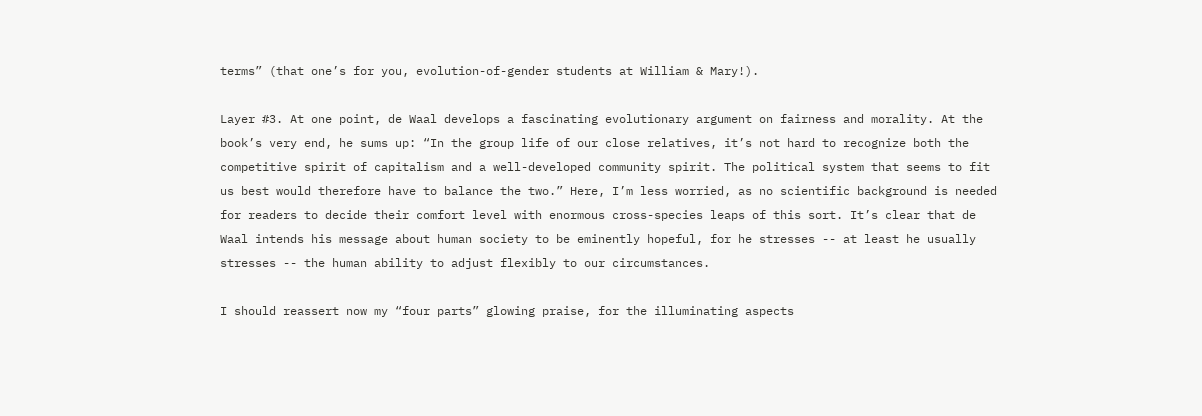terms” (that one’s for you, evolution-of-gender students at William & Mary!).

Layer #3. At one point, de Waal develops a fascinating evolutionary argument on fairness and morality. At the book’s very end, he sums up: “In the group life of our close relatives, it’s not hard to recognize both the competitive spirit of capitalism and a well-developed community spirit. The political system that seems to fit us best would therefore have to balance the two.” Here, I’m less worried, as no scientific background is needed for readers to decide their comfort level with enormous cross-species leaps of this sort. It’s clear that de Waal intends his message about human society to be eminently hopeful, for he stresses -- at least he usually stresses -- the human ability to adjust flexibly to our circumstances.

I should reassert now my “four parts” glowing praise, for the illuminating aspects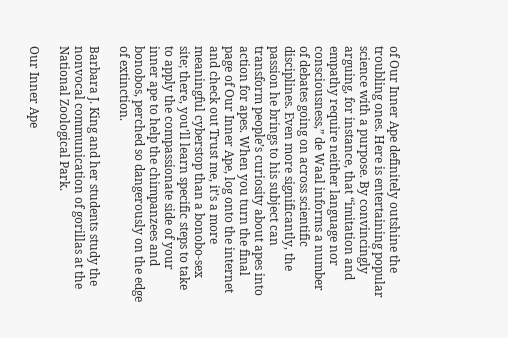of Our Inner Ape definitely outshine the troubling ones. Here is entertaining popular science with a purpose. By convincingly arguing, for instance, that “imitation and empathy require neither language nor consciousness,” de Waal informs a number of debates going on across scientific disciplines. Even more significantly, the passion he brings to his subject can transform people’s curiosity about apes into action for apes. When you turn the final page of Our Inner Ape, log onto the internet and check out Trust me, it’s a more meaningful cyberstop than a bonobo-sex site; there, you’ll learn specific steps to take to apply the compassionate side of your inner ape to help the chimpanzees and bonobos, perched so dangerously on the edge of extinction.

Barbara J. King and her students study the nonvocal communication of gorillas at the National Zoological Park.

Our Inner Ape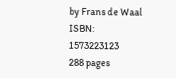by Frans de Waal
ISBN: 1573223123
288 pages